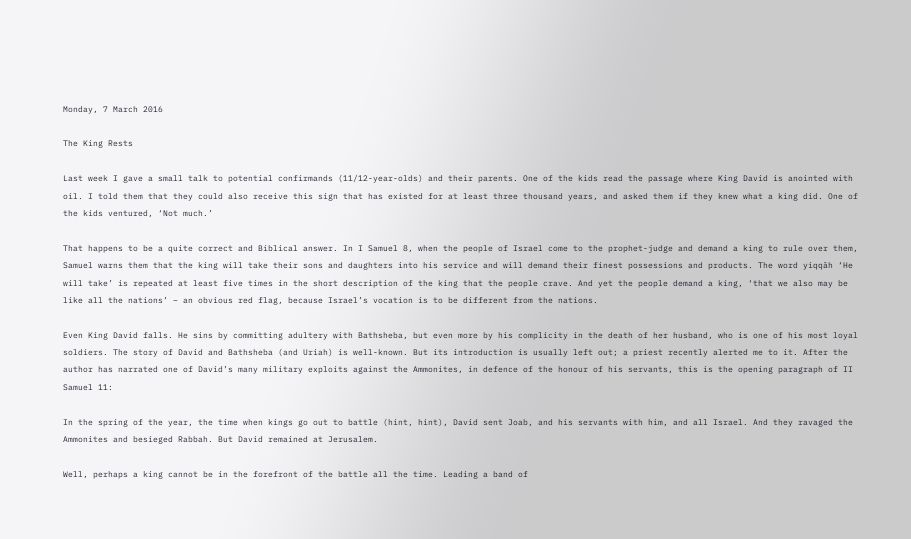Monday, 7 March 2016

The King Rests

Last week I gave a small talk to potential confirmands (11/12-year-olds) and their parents. One of the kids read the passage where King David is anointed with oil. I told them that they could also receive this sign that has existed for at least three thousand years, and asked them if they knew what a king did. One of the kids ventured, ‘Not much.’

That happens to be a quite correct and Biblical answer. In I Samuel 8, when the people of Israel come to the prophet-judge and demand a king to rule over them, Samuel warns them that the king will take their sons and daughters into his service and will demand their finest possessions and products. The word yiqqāh ‘He will take’ is repeated at least five times in the short description of the king that the people crave. And yet the people demand a king, ‘that we also may be like all the nations’ – an obvious red flag, because Israel’s vocation is to be different from the nations.

Even King David falls. He sins by committing adultery with Bathsheba, but even more by his complicity in the death of her husband, who is one of his most loyal soldiers. The story of David and Bathsheba (and Uriah) is well-known. But its introduction is usually left out; a priest recently alerted me to it. After the author has narrated one of David’s many military exploits against the Ammonites, in defence of the honour of his servants, this is the opening paragraph of II Samuel 11:

In the spring of the year, the time when kings go out to battle (hint, hint), David sent Joab, and his servants with him, and all Israel. And they ravaged the Ammonites and besieged Rabbah. But David remained at Jerusalem.

Well, perhaps a king cannot be in the forefront of the battle all the time. Leading a band of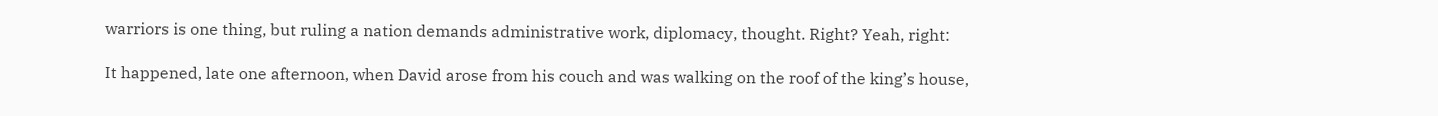warriors is one thing, but ruling a nation demands administrative work, diplomacy, thought. Right? Yeah, right:

It happened, late one afternoon, when David arose from his couch and was walking on the roof of the king’s house,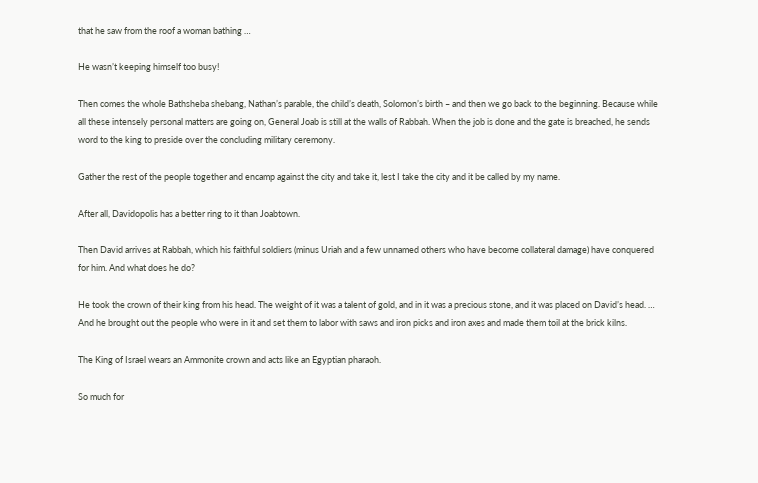that he saw from the roof a woman bathing …

He wasn’t keeping himself too busy!

Then comes the whole Bathsheba shebang, Nathan’s parable, the child’s death, Solomon’s birth – and then we go back to the beginning. Because while all these intensely personal matters are going on, General Joab is still at the walls of Rabbah. When the job is done and the gate is breached, he sends word to the king to preside over the concluding military ceremony.

Gather the rest of the people together and encamp against the city and take it, lest I take the city and it be called by my name.

After all, Davidopolis has a better ring to it than Joabtown.

Then David arrives at Rabbah, which his faithful soldiers (minus Uriah and a few unnamed others who have become collateral damage) have conquered for him. And what does he do?

He took the crown of their king from his head. The weight of it was a talent of gold, and in it was a precious stone, and it was placed on David’s head. … And he brought out the people who were in it and set them to labor with saws and iron picks and iron axes and made them toil at the brick kilns.

The King of Israel wears an Ammonite crown and acts like an Egyptian pharaoh.

So much for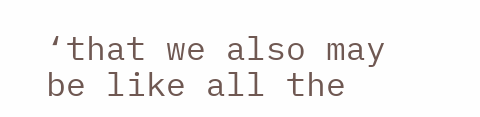‘that we also may be like all the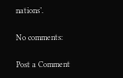nations’.

No comments:

Post a Comment